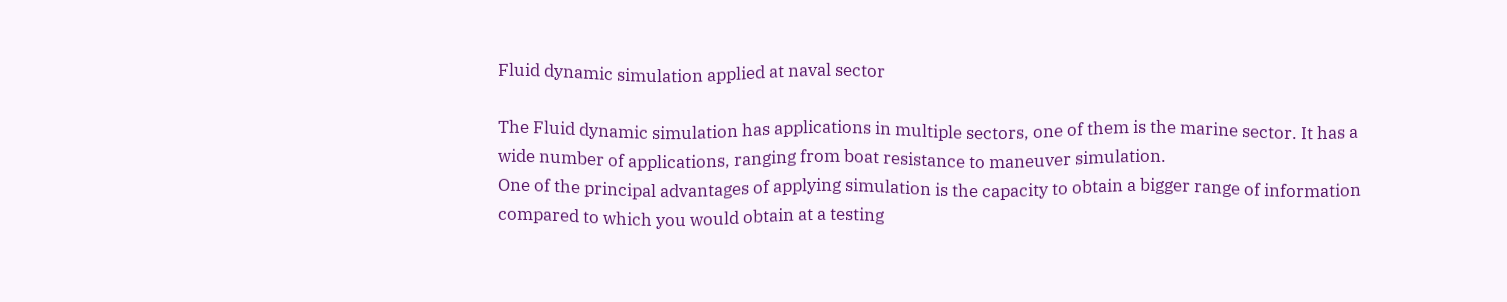Fluid dynamic simulation applied at naval sector

The Fluid dynamic simulation has applications in multiple sectors, one of them is the marine sector. It has a wide number of applications, ranging from boat resistance to maneuver simulation.
One of the principal advantages of applying simulation is the capacity to obtain a bigger range of information compared to which you would obtain at a testing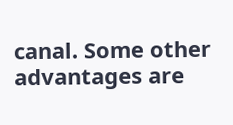canal. Some other advantages are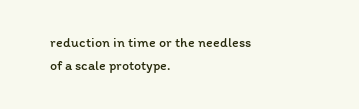reduction in time or the needless of a scale prototype.